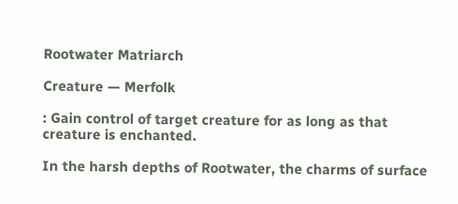Rootwater Matriarch

Creature — Merfolk

: Gain control of target creature for as long as that creature is enchanted.

In the harsh depths of Rootwater, the charms of surface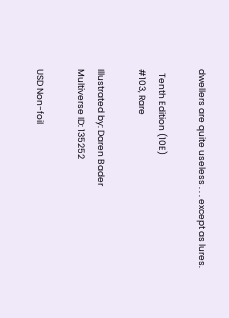dwellers are quite useless . . . except as lures.

  Tenth Edition (10E)
#103, Rare

Illustrated by: Daren Bader
Multiverse ID: 135252

USD Non-foil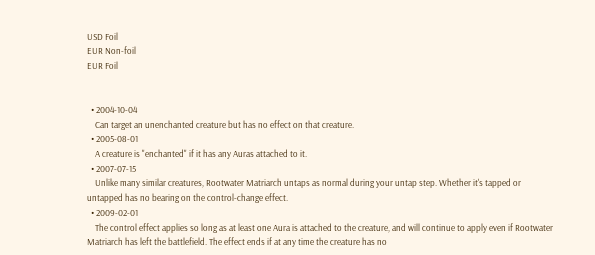USD Foil
EUR Non-foil
EUR Foil


  • 2004-10-04
    Can target an unenchanted creature but has no effect on that creature.
  • 2005-08-01
    A creature is "enchanted" if it has any Auras attached to it.
  • 2007-07-15
    Unlike many similar creatures, Rootwater Matriarch untaps as normal during your untap step. Whether it's tapped or untapped has no bearing on the control-change effect.
  • 2009-02-01
    The control effect applies so long as at least one Aura is attached to the creature, and will continue to apply even if Rootwater Matriarch has left the battlefield. The effect ends if at any time the creature has no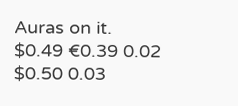Auras on it.
$0.49 €0.39 0.02
$0.50 0.03